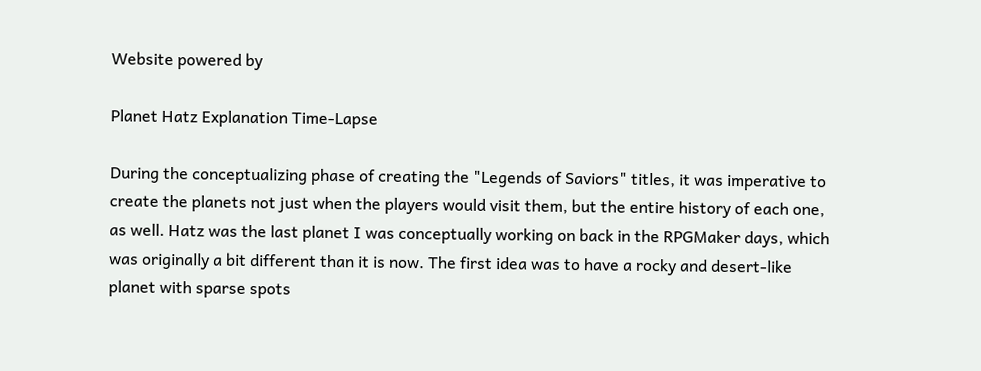Website powered by

Planet Hatz Explanation Time-Lapse

During the conceptualizing phase of creating the "Legends of Saviors" titles, it was imperative to create the planets not just when the players would visit them, but the entire history of each one, as well. Hatz was the last planet I was conceptually working on back in the RPGMaker days, which was originally a bit different than it is now. The first idea was to have a rocky and desert-like planet with sparse spots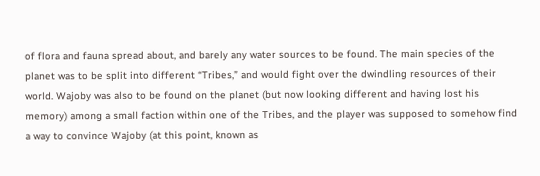of flora and fauna spread about, and barely any water sources to be found. The main species of the planet was to be split into different “Tribes,” and would fight over the dwindling resources of their world. Wajoby was also to be found on the planet (but now looking different and having lost his memory) among a small faction within one of the Tribes, and the player was supposed to somehow find a way to convince Wajoby (at this point, known as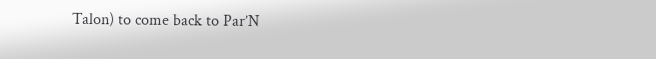Talon) to come back to Par’N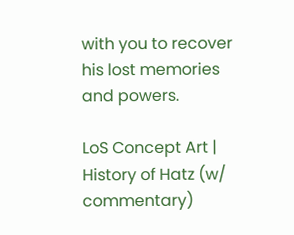with you to recover his lost memories and powers.

LoS Concept Art | History of Hatz (w/ commentary)